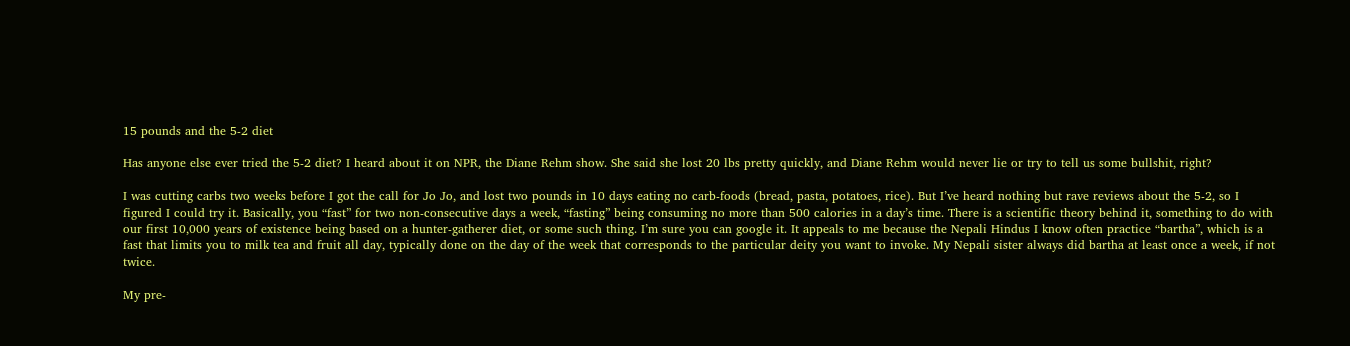15 pounds and the 5-2 diet

Has anyone else ever tried the 5-2 diet? I heard about it on NPR, the Diane Rehm show. She said she lost 20 lbs pretty quickly, and Diane Rehm would never lie or try to tell us some bullshit, right?

I was cutting carbs two weeks before I got the call for Jo Jo, and lost two pounds in 10 days eating no carb-foods (bread, pasta, potatoes, rice). But I’ve heard nothing but rave reviews about the 5-2, so I figured I could try it. Basically, you “fast” for two non-consecutive days a week, “fasting” being consuming no more than 500 calories in a day’s time. There is a scientific theory behind it, something to do with our first 10,000 years of existence being based on a hunter-gatherer diet, or some such thing. I’m sure you can google it. It appeals to me because the Nepali Hindus I know often practice “bartha”, which is a fast that limits you to milk tea and fruit all day, typically done on the day of the week that corresponds to the particular deity you want to invoke. My Nepali sister always did bartha at least once a week, if not twice.

My pre-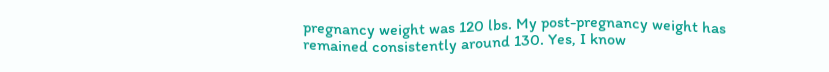pregnancy weight was 120 lbs. My post-pregnancy weight has remained consistently around 130. Yes, I know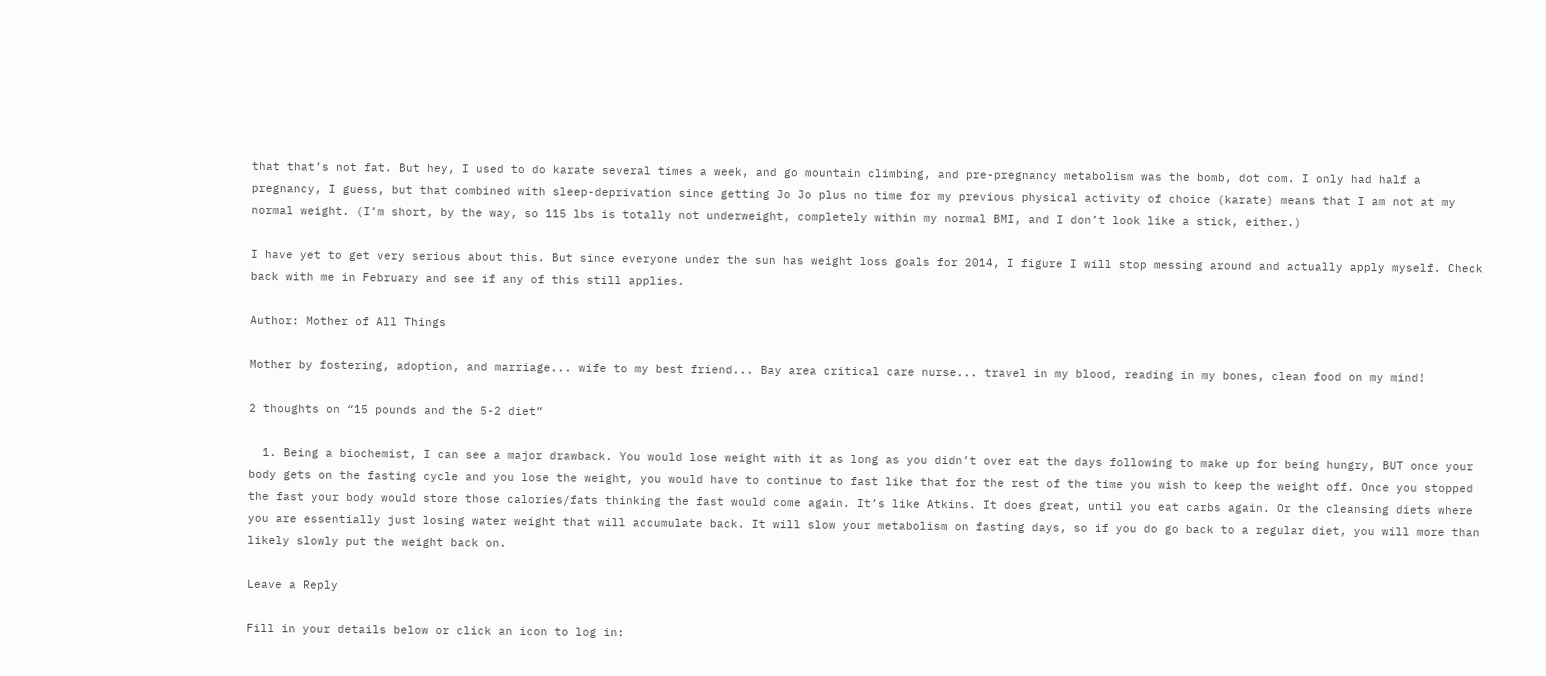that that’s not fat. But hey, I used to do karate several times a week, and go mountain climbing, and pre-pregnancy metabolism was the bomb, dot com. I only had half a pregnancy, I guess, but that combined with sleep-deprivation since getting Jo Jo plus no time for my previous physical activity of choice (karate) means that I am not at my normal weight. (I’m short, by the way, so 115 lbs is totally not underweight, completely within my normal BMI, and I don’t look like a stick, either.)

I have yet to get very serious about this. But since everyone under the sun has weight loss goals for 2014, I figure I will stop messing around and actually apply myself. Check back with me in February and see if any of this still applies.

Author: Mother of All Things

Mother by fostering, adoption, and marriage... wife to my best friend... Bay area critical care nurse... travel in my blood, reading in my bones, clean food on my mind!

2 thoughts on “15 pounds and the 5-2 diet”

  1. Being a biochemist, I can see a major drawback. You would lose weight with it as long as you didn’t over eat the days following to make up for being hungry, BUT once your body gets on the fasting cycle and you lose the weight, you would have to continue to fast like that for the rest of the time you wish to keep the weight off. Once you stopped the fast your body would store those calories/fats thinking the fast would come again. It’s like Atkins. It does great, until you eat carbs again. Or the cleansing diets where you are essentially just losing water weight that will accumulate back. It will slow your metabolism on fasting days, so if you do go back to a regular diet, you will more than likely slowly put the weight back on.

Leave a Reply

Fill in your details below or click an icon to log in: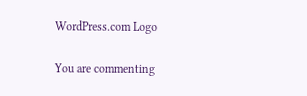WordPress.com Logo

You are commenting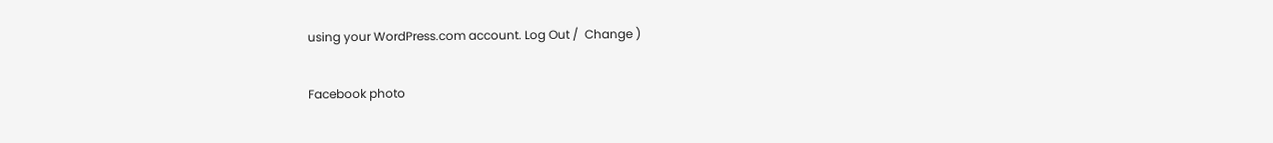using your WordPress.com account. Log Out /  Change )

Facebook photo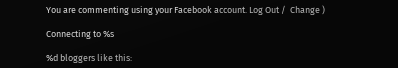You are commenting using your Facebook account. Log Out /  Change )

Connecting to %s

%d bloggers like this: